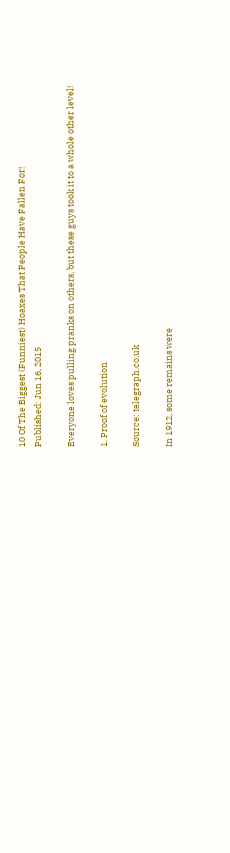10 Of The Biggest (Funniest) Hoaxes That People Have Fallen For!
Published: Jun 16, 2015

Everyone loves pulling pranks on others, but these guys took it to a whole other level!

1. Proof of evolution

Source: telegraph.co.uk

In 1912, some remains were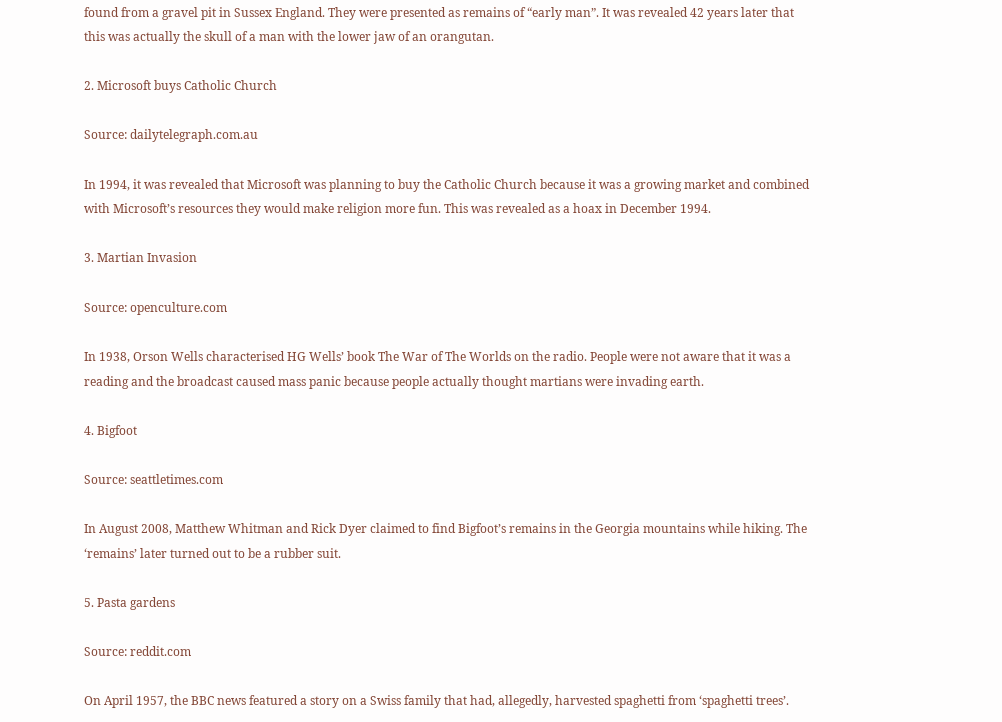found from a gravel pit in Sussex England. They were presented as remains of “early man”. It was revealed 42 years later that this was actually the skull of a man with the lower jaw of an orangutan.

2. Microsoft buys Catholic Church

Source: dailytelegraph.com.au

In 1994, it was revealed that Microsoft was planning to buy the Catholic Church because it was a growing market and combined with Microsoft’s resources they would make religion more fun. This was revealed as a hoax in December 1994.

3. Martian Invasion

Source: openculture.com

In 1938, Orson Wells characterised HG Wells’ book The War of The Worlds on the radio. People were not aware that it was a reading and the broadcast caused mass panic because people actually thought martians were invading earth.

4. Bigfoot

Source: seattletimes.com

In August 2008, Matthew Whitman and Rick Dyer claimed to find Bigfoot’s remains in the Georgia mountains while hiking. The ‘remains’ later turned out to be a rubber suit.

5. Pasta gardens

Source: reddit.com

On April 1957, the BBC news featured a story on a Swiss family that had, allegedly, harvested spaghetti from ‘spaghetti trees’.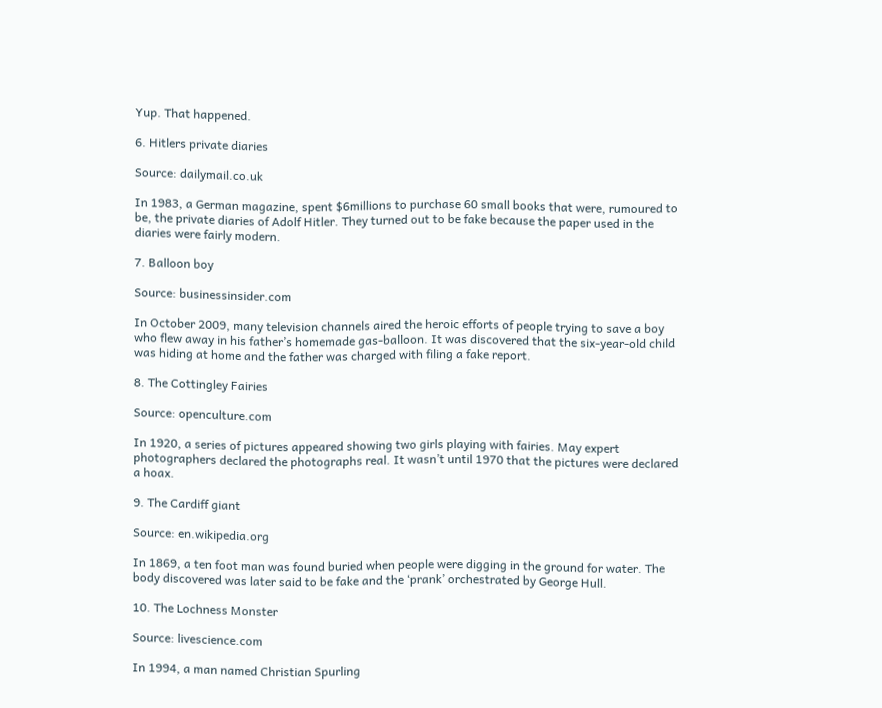Yup. That happened.

6. Hitlers private diaries

Source: dailymail.co.uk

In 1983, a German magazine, spent $6millions to purchase 60 small books that were, rumoured to be, the private diaries of Adolf Hitler. They turned out to be fake because the paper used in the diaries were fairly modern.

7. Balloon boy

Source: businessinsider.com

In October 2009, many television channels aired the heroic efforts of people trying to save a boy who flew away in his father’s homemade gas-balloon. It was discovered that the six-year-old child was hiding at home and the father was charged with filing a fake report.

8. The Cottingley Fairies

Source: openculture.com

In 1920, a series of pictures appeared showing two girls playing with fairies. May expert photographers declared the photographs real. It wasn’t until 1970 that the pictures were declared a hoax.

9. The Cardiff giant

Source: en.wikipedia.org

In 1869, a ten foot man was found buried when people were digging in the ground for water. The body discovered was later said to be fake and the ‘prank’ orchestrated by George Hull.

10. The Lochness Monster

Source: livescience.com

In 1994, a man named Christian Spurling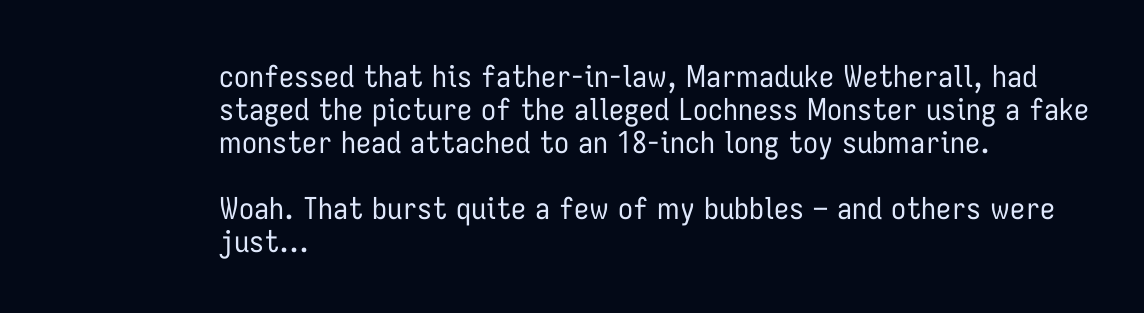confessed that his father-in-law, Marmaduke Wetherall, had staged the picture of the alleged Lochness Monster using a fake monster head attached to an 18-inch long toy submarine.

Woah. That burst quite a few of my bubbles – and others were just…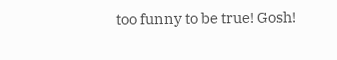too funny to be true! Gosh!